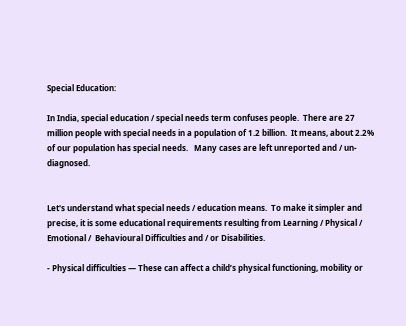Special Education:

In India, special education / special needs term confuses people.  There are 27 million people with special needs in a population of 1.2 billion.  It means, about 2.2% of our population has special needs.   Many cases are left unreported and / un-diagnosed.


Let's understand what special needs / education means.  To make it simpler and precise, it is some educational requirements resulting from Learning / Physical / Emotional /  Behavioural Difficulties and / or Disabilities.

- Physical difficulties — These can affect a child’s physical functioning, mobility or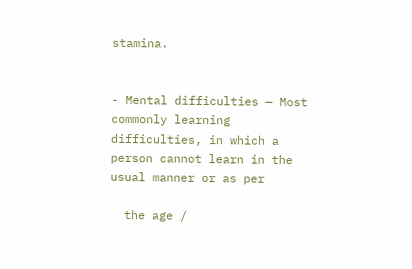stamina.


- Mental difficulties — Most commonly learning difficulties, in which a person cannot learn in the usual manner or as per

  the age /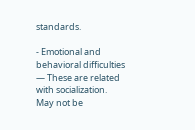standards.

- Emotional and behavioral difficulties — These are related with socialization. May not be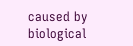caused by biological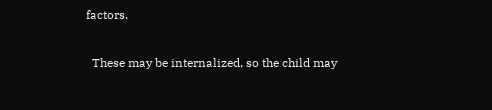factors.

  These may be internalized, so the child may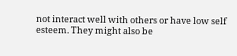not interact well with others or have low self esteem. They might also be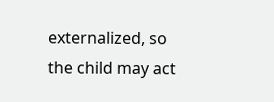externalized, so the child may act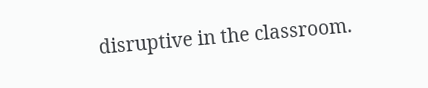disruptive in the classroom.